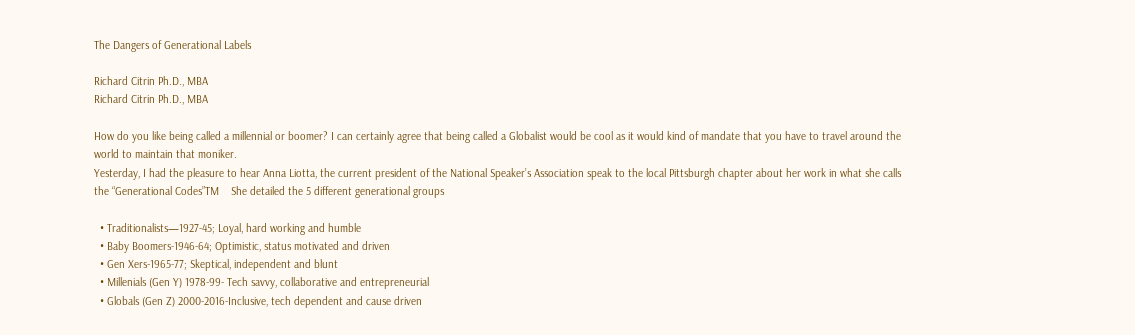The Dangers of Generational Labels

Richard Citrin Ph.D., MBA
Richard Citrin Ph.D., MBA

How do you like being called a millennial or boomer? I can certainly agree that being called a Globalist would be cool as it would kind of mandate that you have to travel around the world to maintain that moniker.
Yesterday, I had the pleasure to hear Anna Liotta, the current president of the National Speaker’s Association speak to the local Pittsburgh chapter about her work in what she calls the “Generational Codes”TM    She detailed the 5 different generational groups

  • Traditionalists—1927-45; Loyal, hard working and humble
  • Baby Boomers-1946-64; Optimistic, status motivated and driven
  • Gen Xers-1965-77; Skeptical, independent and blunt
  • Millenials (Gen Y) 1978-99- Tech savvy, collaborative and entrepreneurial
  • Globals (Gen Z) 2000-2016-Inclusive, tech dependent and cause driven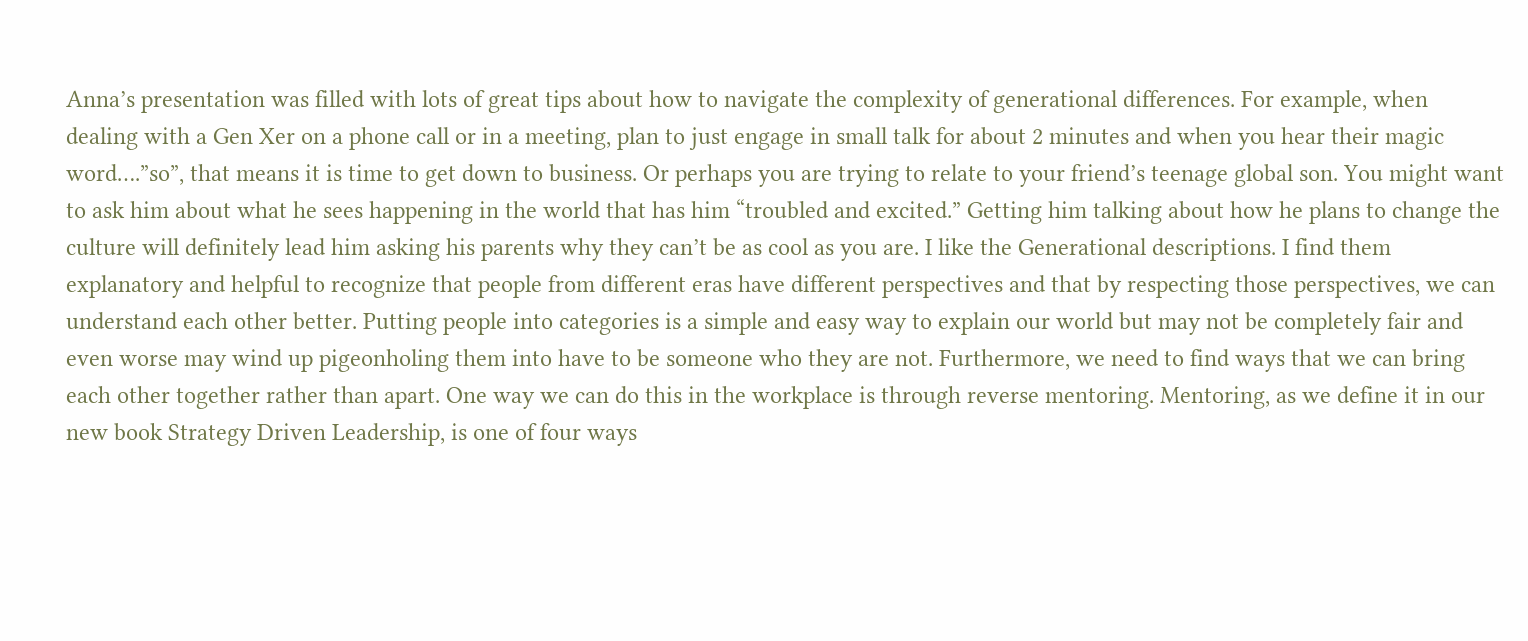Anna’s presentation was filled with lots of great tips about how to navigate the complexity of generational differences. For example, when dealing with a Gen Xer on a phone call or in a meeting, plan to just engage in small talk for about 2 minutes and when you hear their magic word….”so”, that means it is time to get down to business. Or perhaps you are trying to relate to your friend’s teenage global son. You might want to ask him about what he sees happening in the world that has him “troubled and excited.” Getting him talking about how he plans to change the culture will definitely lead him asking his parents why they can’t be as cool as you are. I like the Generational descriptions. I find them explanatory and helpful to recognize that people from different eras have different perspectives and that by respecting those perspectives, we can understand each other better. Putting people into categories is a simple and easy way to explain our world but may not be completely fair and even worse may wind up pigeonholing them into have to be someone who they are not. Furthermore, we need to find ways that we can bring each other together rather than apart. One way we can do this in the workplace is through reverse mentoring. Mentoring, as we define it in our new book Strategy Driven Leadership, is one of four ways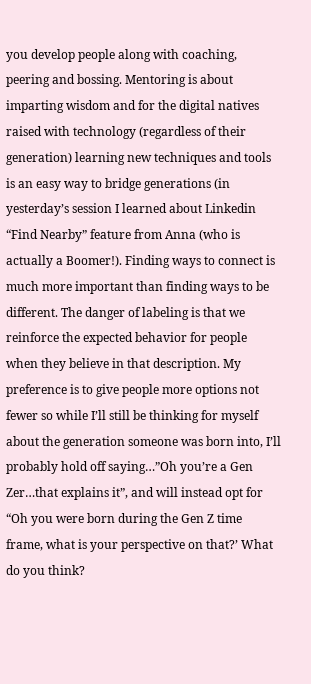you develop people along with coaching, peering and bossing. Mentoring is about imparting wisdom and for the digital natives raised with technology (regardless of their generation) learning new techniques and tools is an easy way to bridge generations (in yesterday’s session I learned about Linkedin “Find Nearby” feature from Anna (who is actually a Boomer!). Finding ways to connect is much more important than finding ways to be different. The danger of labeling is that we reinforce the expected behavior for people when they believe in that description. My preference is to give people more options not fewer so while I’ll still be thinking for myself about the generation someone was born into, I’ll probably hold off saying…”Oh you’re a Gen Zer…that explains it”, and will instead opt for “Oh you were born during the Gen Z time frame, what is your perspective on that?’ What do you think?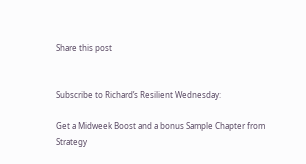Share this post


Subscribe to Richard’s Resilient Wednesday:

Get a Midweek Boost and a bonus Sample Chapter from Strategy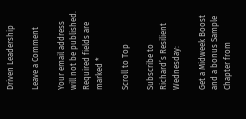Driven Leadership

Leave a Comment

Your email address will not be published. Required fields are marked *

Scroll to Top

Subscribe to Richard’s Resilient Wednesday:

Get a Midweek Boost and a bonus Sample Chapter from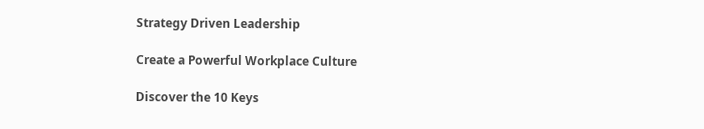Strategy Driven Leadership

Create a Powerful Workplace Culture

Discover the 10 Keys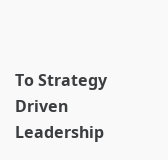To Strategy Driven Leadership